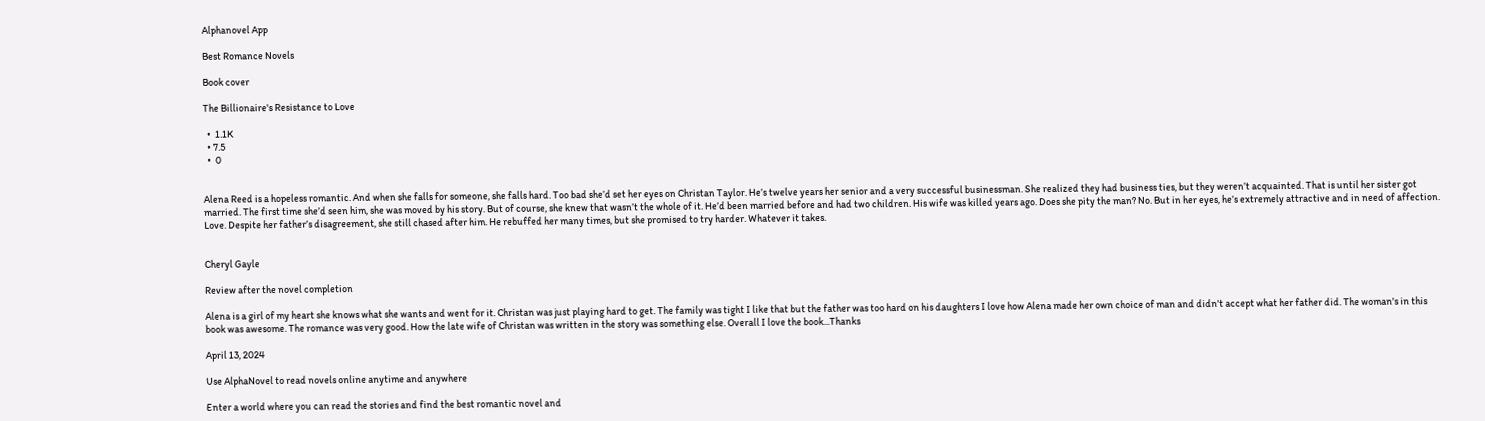Alphanovel App

Best Romance Novels

Book cover

The Billionaire's Resistance to Love

  •  1.1K
  • 7.5
  •  0


Alena Reed is a hopeless romantic. And when she falls for someone, she falls hard. Too bad she’d set her eyes on Christan Taylor. He’s twelve years her senior and a very successful businessman. She realized they had business ties, but they weren’t acquainted. That is until her sister got married. The first time she’d seen him, she was moved by his story. But of course, she knew that wasn’t the whole of it. He’d been married before and had two children. His wife was killed years ago. Does she pity the man? No. But in her eyes, he’s extremely attractive and in need of affection. Love. Despite her father’s disagreement, she still chased after him. He rebuffed her many times, but she promised to try harder. Whatever it takes.


Cheryl Gayle

Review after the novel completion

Alena is a girl of my heart she knows what she wants and went for it. Christan was just playing hard to get. The family was tight I like that but the father was too hard on his daughters I love how Alena made her own choice of man and didn't accept what her father did. The woman's in this book was awesome. The romance was very good. How the late wife of Christan was written in the story was something else. Overall I love the book...Thanks

April 13, 2024

Use AlphaNovel to read novels online anytime and anywhere

Enter a world where you can read the stories and find the best romantic novel and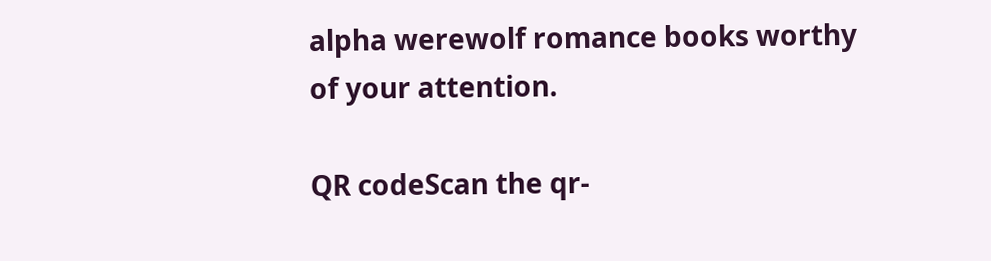alpha werewolf romance books worthy of your attention.

QR codeScan the qr-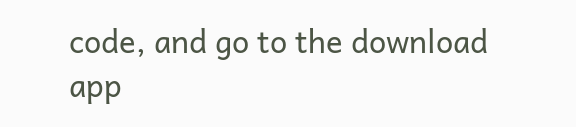code, and go to the download app